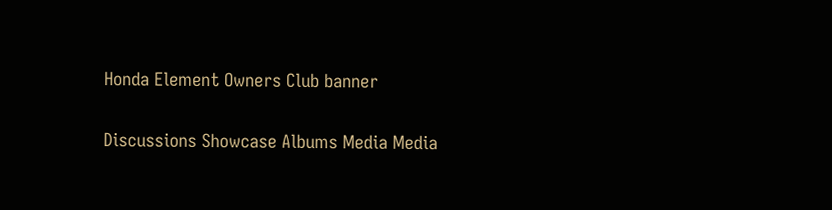Honda Element Owners Club banner

Discussions Showcase Albums Media Media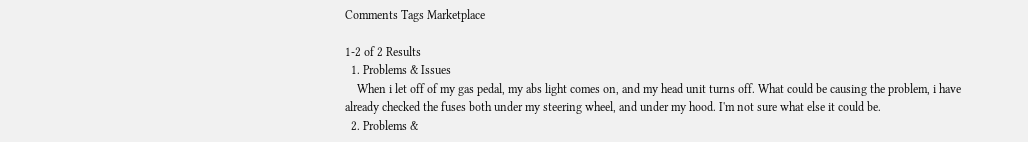Comments Tags Marketplace

1-2 of 2 Results
  1. Problems & Issues
    When i let off of my gas pedal, my abs light comes on, and my head unit turns off. What could be causing the problem, i have already checked the fuses both under my steering wheel, and under my hood. I'm not sure what else it could be.
  2. Problems &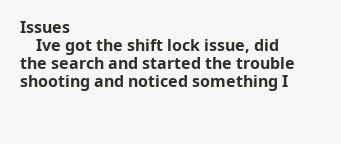Issues
    Ive got the shift lock issue, did the search and started the trouble shooting and noticed something I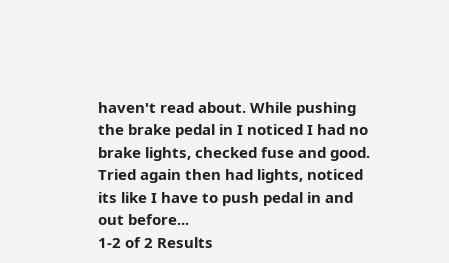haven't read about. While pushing the brake pedal in I noticed I had no brake lights, checked fuse and good. Tried again then had lights, noticed its like I have to push pedal in and out before...
1-2 of 2 Results